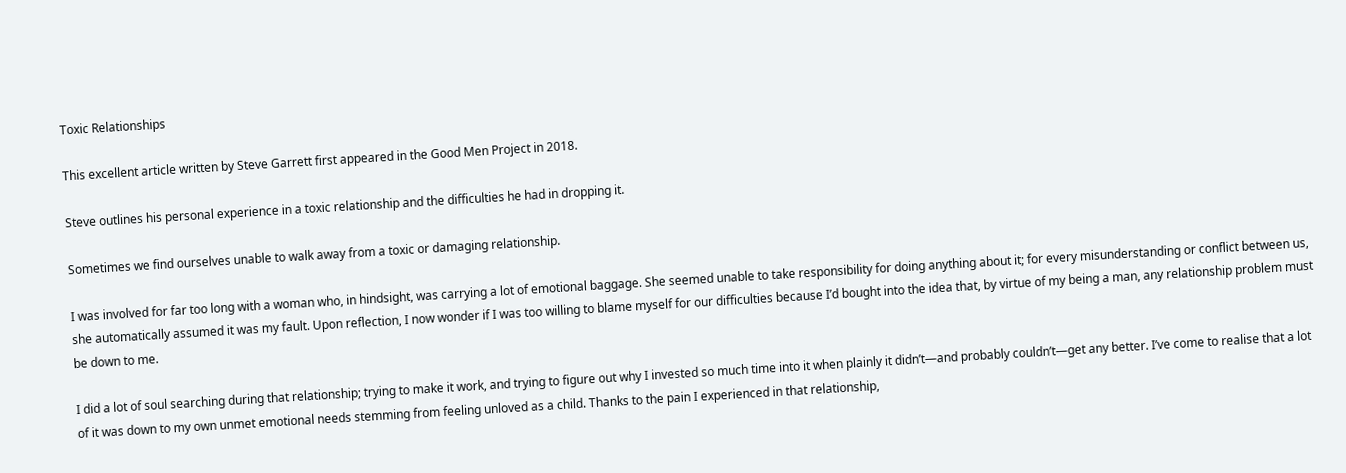Toxic Relationships

This excellent article written by Steve Garrett first appeared in the Good Men Project in 2018.

Steve outlines his personal experience in a toxic relationship and the difficulties he had in dropping it.

Sometimes we find ourselves unable to walk away from a toxic or damaging relationship.

I was involved for far too long with a woman who, in hindsight, was carrying a lot of emotional baggage. She seemed unable to take responsibility for doing anything about it; for every misunderstanding or conflict between us, she automatically assumed it was my fault. Upon reflection, I now wonder if I was too willing to blame myself for our difficulties because I’d bought into the idea that, by virtue of my being a man, any relationship problem must be down to me.

I did a lot of soul searching during that relationship; trying to make it work, and trying to figure out why I invested so much time into it when plainly it didn’t—and probably couldn’t—get any better. I’ve come to realise that a lot of it was down to my own unmet emotional needs stemming from feeling unloved as a child. Thanks to the pain I experienced in that relationship,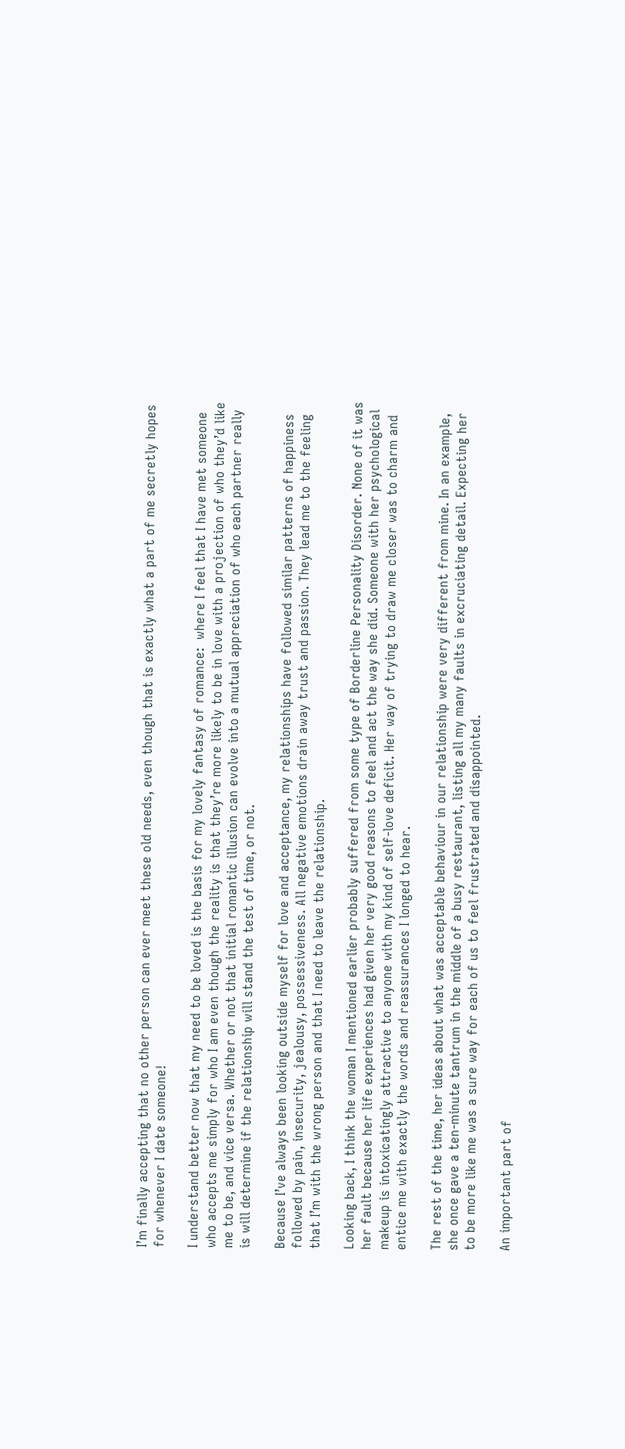I’m finally accepting that no other person can ever meet these old needs, even though that is exactly what a part of me secretly hopes for whenever I date someone!

I understand better now that my need to be loved is the basis for my lovely fantasy of romance:  where I feel that I have met someone who accepts me simply for who I am even though the reality is that they’re more likely to be in love with a projection of who they’d like me to be, and vice versa. Whether or not that initial romantic illusion can evolve into a mutual appreciation of who each partner really is will determine if the relationship will stand the test of time, or not.

Because I’ve always been looking outside myself for love and acceptance, my relationships have followed similar patterns of happiness followed by pain, insecurity, jealousy, possessiveness. All negative emotions drain away trust and passion. They lead me to the feeling that I’m with the wrong person and that I need to leave the relationship.

Looking back, I think the woman I mentioned earlier probably suffered from some type of Borderline Personality Disorder. None of it was her fault because her life experiences had given her very good reasons to feel and act the way she did. Someone with her psychological makeup is intoxicatingly attractive to anyone with my kind of self-love deficit. Her way of trying to draw me closer was to charm and entice me with exactly the words and reassurances I longed to hear.

The rest of the time, her ideas about what was acceptable behaviour in our relationship were very different from mine. In an example, she once gave a ten-minute tantrum in the middle of a busy restaurant, listing all my many faults in excruciating detail. Expecting her to be more like me was a sure way for each of us to feel frustrated and disappointed.

An important part of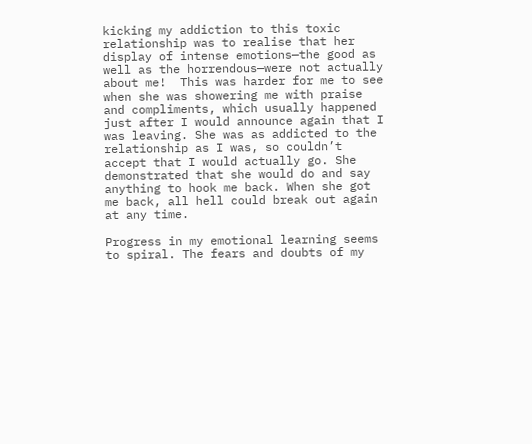kicking my addiction to this toxic relationship was to realise that her display of intense emotions—the good as well as the horrendous—were not actually about me!  This was harder for me to see when she was showering me with praise and compliments, which usually happened just after I would announce again that I was leaving. She was as addicted to the relationship as I was, so couldn’t accept that I would actually go. She demonstrated that she would do and say anything to hook me back. When she got me back, all hell could break out again at any time.

Progress in my emotional learning seems to spiral. The fears and doubts of my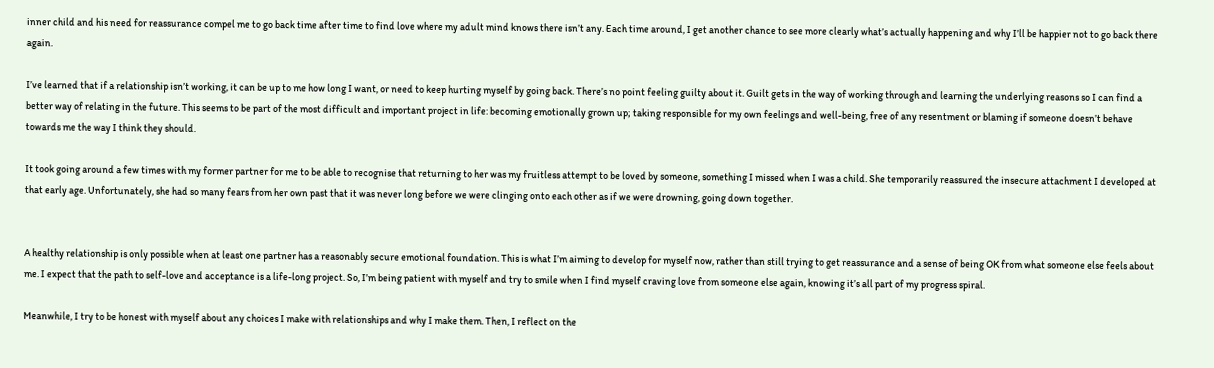inner child and his need for reassurance compel me to go back time after time to find love where my adult mind knows there isn’t any. Each time around, I get another chance to see more clearly what’s actually happening and why I’ll be happier not to go back there again.

I’ve learned that if a relationship isn’t working, it can be up to me how long I want, or need to keep hurting myself by going back. There’s no point feeling guilty about it. Guilt gets in the way of working through and learning the underlying reasons so I can find a better way of relating in the future. This seems to be part of the most difficult and important project in life: becoming emotionally grown up; taking responsible for my own feelings and well-being, free of any resentment or blaming if someone doesn’t behave towards me the way I think they should.

It took going around a few times with my former partner for me to be able to recognise that returning to her was my fruitless attempt to be loved by someone, something I missed when I was a child. She temporarily reassured the insecure attachment I developed at that early age. Unfortunately, she had so many fears from her own past that it was never long before we were clinging onto each other as if we were drowning, going down together.


A healthy relationship is only possible when at least one partner has a reasonably secure emotional foundation. This is what I’m aiming to develop for myself now, rather than still trying to get reassurance and a sense of being OK from what someone else feels about me. I expect that the path to self-love and acceptance is a life-long project. So, I’m being patient with myself and try to smile when I find myself craving love from someone else again, knowing it’s all part of my progress spiral.

Meanwhile, I try to be honest with myself about any choices I make with relationships and why I make them. Then, I reflect on the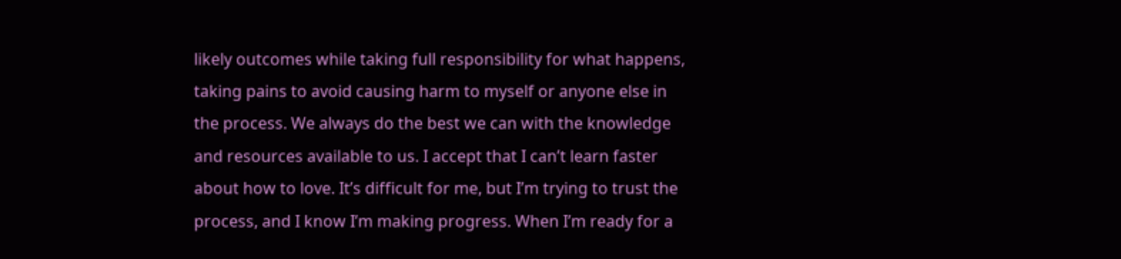likely outcomes while taking full responsibility for what happens, taking pains to avoid causing harm to myself or anyone else in the process. We always do the best we can with the knowledge and resources available to us. I accept that I can’t learn faster about how to love. It’s difficult for me, but I’m trying to trust the process, and I know I’m making progress. When I’m ready for a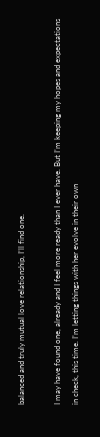balanced and truly mutual love relationship, I’ll find one.

I may have found one, already and I feel more ready than I ever have. But I’m keeping my hopes and expectations in check, this time. I’m letting things with her evolve in their own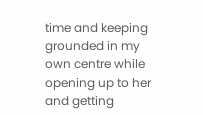time and keeping grounded in my own centre while opening up to her and getting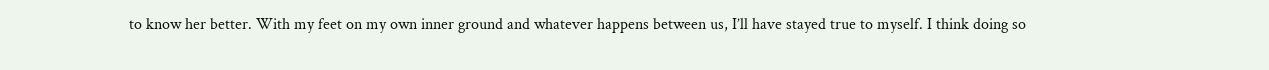to know her better. With my feet on my own inner ground and whatever happens between us, I’ll have stayed true to myself. I think doing so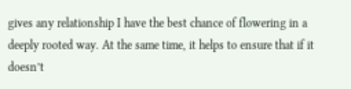gives any relationship I have the best chance of flowering in a deeply rooted way. At the same time, it helps to ensure that if it doesn’t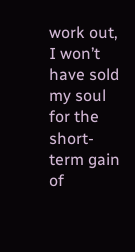work out, I won’t have sold my soul for the short-term gain of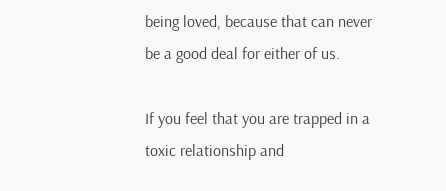being loved, because that can never be a good deal for either of us.

If you feel that you are trapped in a toxic relationship and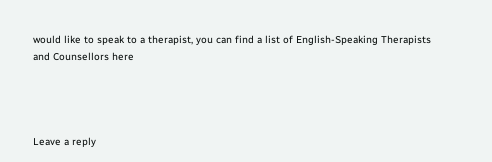would like to speak to a therapist, you can find a list of English-Speaking Therapists and Counsellors here




Leave a reply